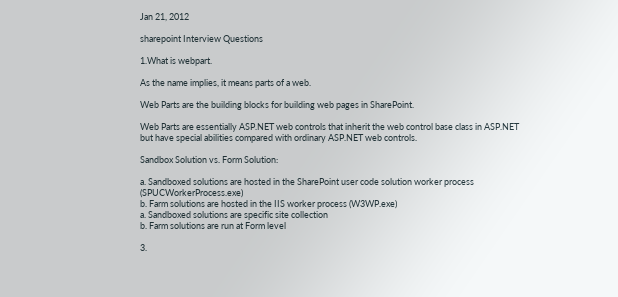Jan 21, 2012

sharepoint Interview Questions

1.What is webpart.

As the name implies, it means parts of a web.

Web Parts are the building blocks for building web pages in SharePoint.

Web Parts are essentially ASP.NET web controls that inherit the web control base class in ASP.NET but have special abilities compared with ordinary ASP.NET web controls.

Sandbox Solution vs. Form Solution:

a. Sandboxed solutions are hosted in the SharePoint user code solution worker process (SPUCWorkerProcess.exe)
b. Farm solutions are hosted in the IIS worker process (W3WP.exe)
a. Sandboxed solutions are specific site collection
b. Farm solutions are run at Form level

3.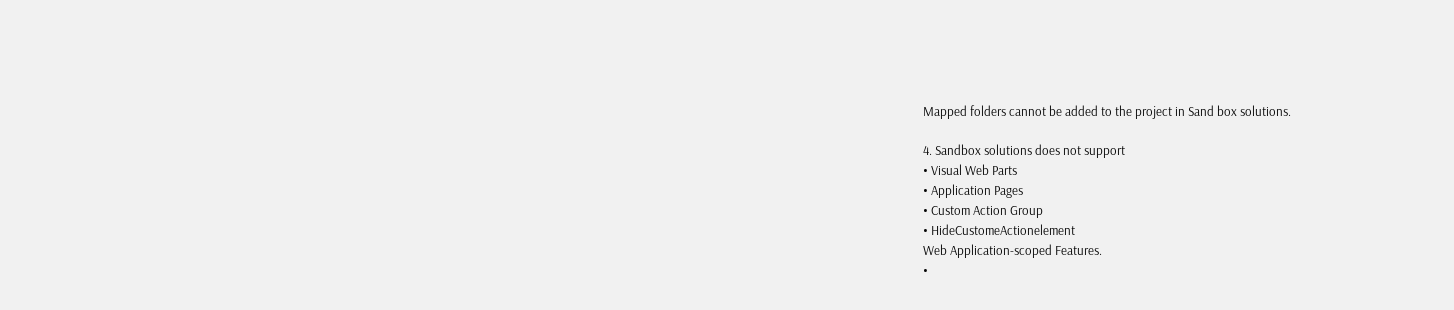Mapped folders cannot be added to the project in Sand box solutions.

4. Sandbox solutions does not support
• Visual Web Parts
• Application Pages
• Custom Action Group
• HideCustomeActionelement
Web Application-scoped Features.
•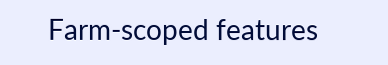Farm-scoped features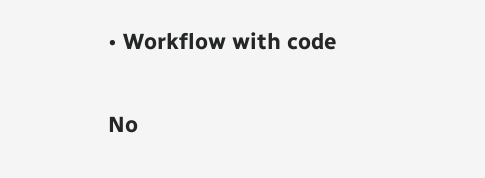• Workflow with code

No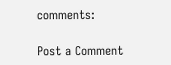comments:

Post a Comment